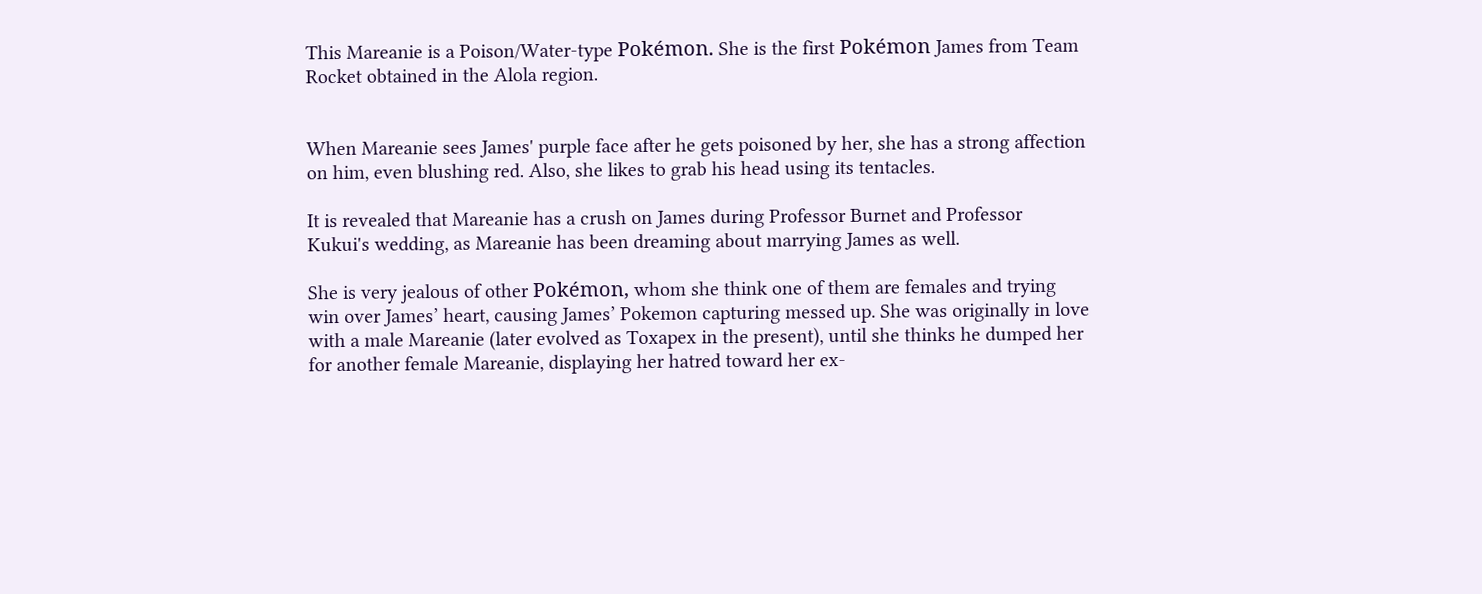This Mareanie is a Poison/Water-type Pokémon. She is the first Pokémon James from Team Rocket obtained in the Alola region.


When Mareanie sees James' purple face after he gets poisoned by her, she has a strong affection on him, even blushing red. Also, she likes to grab his head using its tentacles.

It is revealed that Mareanie has a crush on James during Professor Burnet and Professor Kukui's wedding, as Mareanie has been dreaming about marrying James as well.

She is very jealous of other Pokémon, whom she think one of them are females and trying win over James’ heart, causing James’ Pokemon capturing messed up. She was originally in love with a male Mareanie (later evolved as Toxapex in the present), until she thinks he dumped her for another female Mareanie, displaying her hatred toward her ex-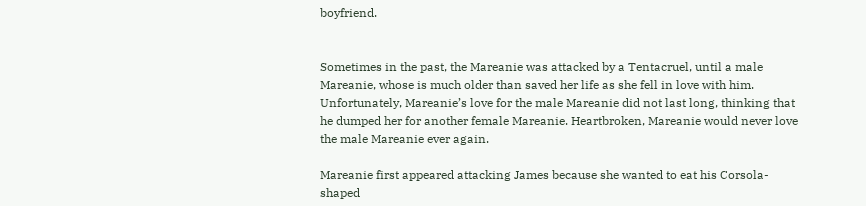boyfriend.


Sometimes in the past, the Mareanie was attacked by a Tentacruel, until a male Mareanie, whose is much older than saved her life as she fell in love with him. Unfortunately, Mareanie’s love for the male Mareanie did not last long, thinking that he dumped her for another female Mareanie. Heartbroken, Mareanie would never love the male Mareanie ever again.

Mareanie first appeared attacking James because she wanted to eat his Corsola-shaped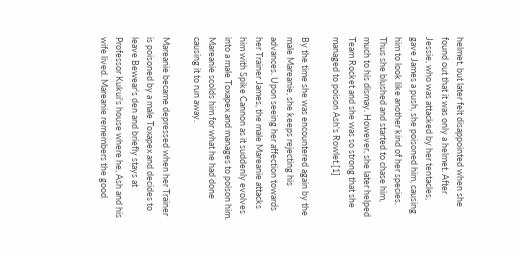helmet, but later felt disappointed when she found out that it was only a helmet. After Jessie, who was attacked by her tentacles, gave James a push, she poisoned him, causing him to look like another kind of her species. Thus she blushed and started to chase him, much to his dismay. However, she later helped Team Rocket and she was so strong that she managed to poison Ash's Rowlet.[1]

By the time she was encountered again by the male Mareanie, she keeps rejecting his advances. Upon seeing her affection towards her Trainer James, the male Mareanie attacks him with Spike Cannon as it suddenly evolves into a male Toxapex and manages to poison him. Mareanie scolds him for what he had done causing it to run away.

Mareanie became depressed when her Trainer is poisoned by a male Toxapex and decides to leave Bewear's den and briefly stays at Professor Kukui's house where he, Ash and his wife lived. Mareanie remembers the good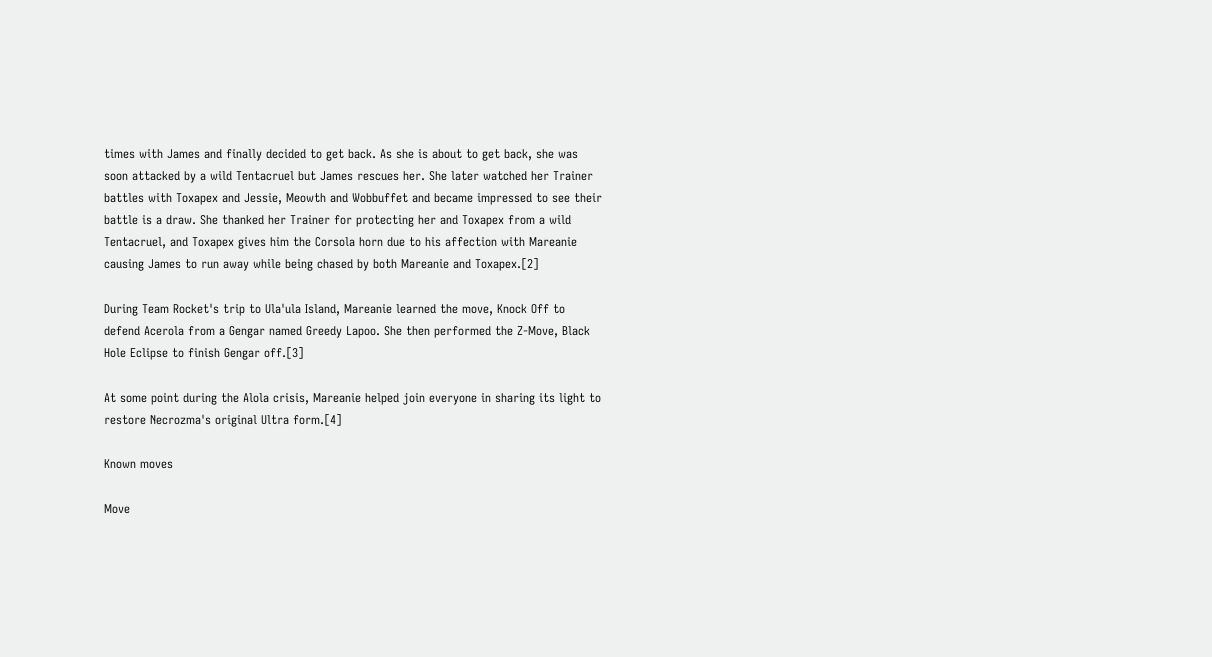times with James and finally decided to get back. As she is about to get back, she was soon attacked by a wild Tentacruel but James rescues her. She later watched her Trainer battles with Toxapex and Jessie, Meowth and Wobbuffet and became impressed to see their battle is a draw. She thanked her Trainer for protecting her and Toxapex from a wild Tentacruel, and Toxapex gives him the Corsola horn due to his affection with Mareanie causing James to run away while being chased by both Mareanie and Toxapex.[2]

During Team Rocket's trip to Ula'ula Island, Mareanie learned the move, Knock Off to defend Acerola from a Gengar named Greedy Lapoo. She then performed the Z-Move, Black Hole Eclipse to finish Gengar off.[3]

At some point during the Alola crisis, Mareanie helped join everyone in sharing its light to restore Necrozma's original Ultra form.[4]

Known moves

Move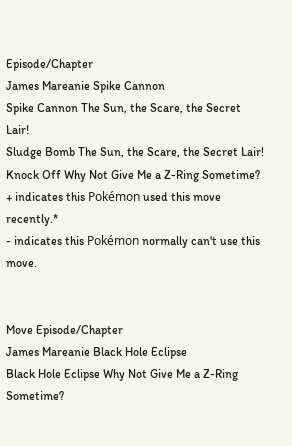Episode/Chapter
James Mareanie Spike Cannon
Spike Cannon The Sun, the Scare, the Secret Lair!
Sludge Bomb The Sun, the Scare, the Secret Lair!
Knock Off Why Not Give Me a Z-Ring Sometime?
+ indicates this Pokémon used this move recently.*
- indicates this Pokémon normally can't use this move.


Move Episode/Chapter
James Mareanie Black Hole Eclipse
Black Hole Eclipse Why Not Give Me a Z-Ring Sometime?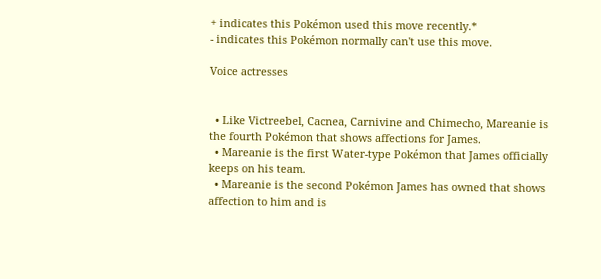+ indicates this Pokémon used this move recently.*
- indicates this Pokémon normally can't use this move.

Voice actresses


  • Like Victreebel, Cacnea, Carnivine and Chimecho, Mareanie is the fourth Pokémon that shows affections for James.
  • Mareanie is the first Water-type Pokémon that James officially keeps on his team.
  • Mareanie is the second Pokémon James has owned that shows affection to him and is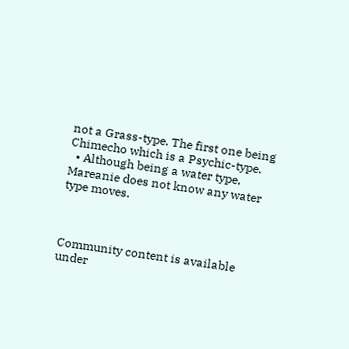not a Grass-type. The first one being Chimecho which is a Psychic-type.
  • Although being a water type, Mareanie does not know any water type moves.



Community content is available under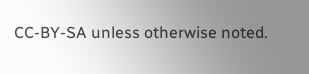CC-BY-SA unless otherwise noted.